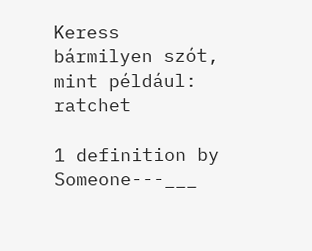Keress bármilyen szót, mint például: ratchet

1 definition by Someone---___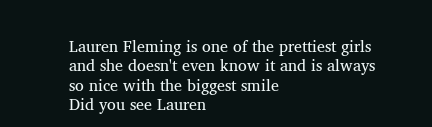Lauren Fleming is one of the prettiest girls and she doesn't even know it and is always so nice with the biggest smile
Did you see Lauren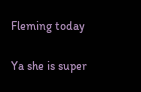Fleming today

Ya she is super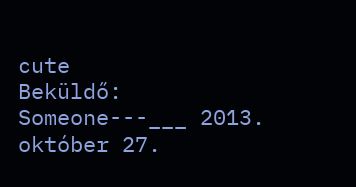cute
Beküldő: Someone---___ 2013. október 27.